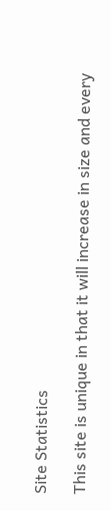Site Statistics

This site is unique in that it will increase in size and every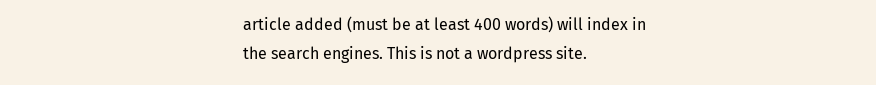article added (must be at least 400 words) will index in the search engines. This is not a wordpress site.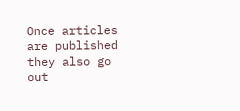Once articles are published they also go out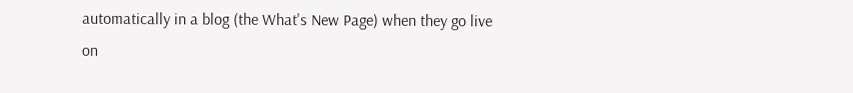automatically in a blog (the What's New Page) when they go live on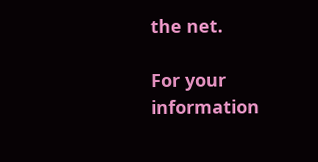the net.

For your information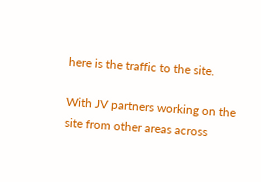here is the traffic to the site.

With JV partners working on the site from other areas across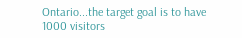Ontario...the target goal is to have 1000 visitors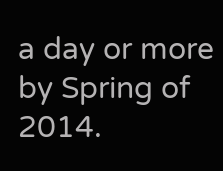a day or more by Spring of 2014.